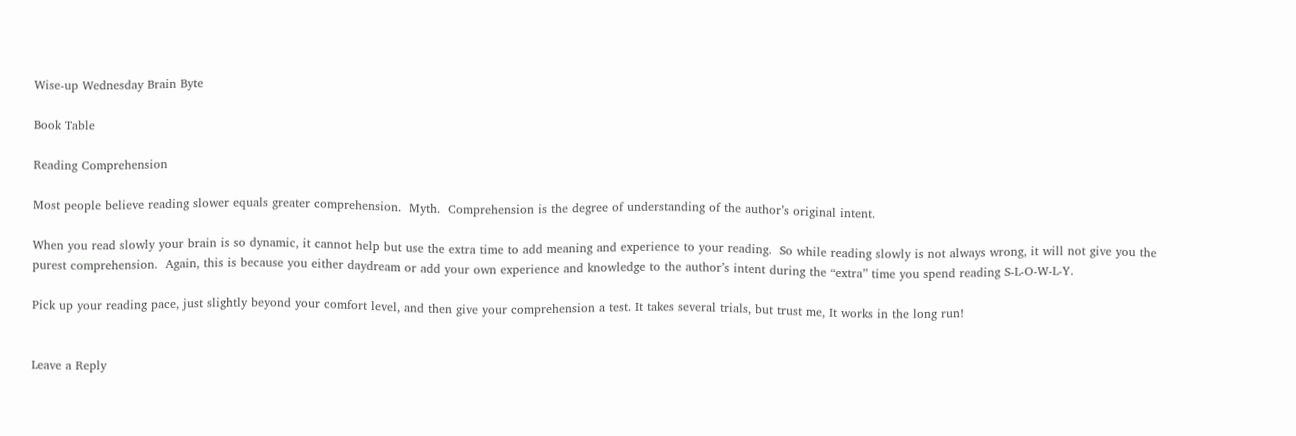Wise-up Wednesday Brain Byte

Book Table

Reading Comprehension

Most people believe reading slower equals greater comprehension.  Myth.  Comprehension is the degree of understanding of the author’s original intent.

When you read slowly your brain is so dynamic, it cannot help but use the extra time to add meaning and experience to your reading.  So while reading slowly is not always wrong, it will not give you the purest comprehension.  Again, this is because you either daydream or add your own experience and knowledge to the author’s intent during the “extra” time you spend reading S-L-O-W-L-Y.

Pick up your reading pace, just slightly beyond your comfort level, and then give your comprehension a test. It takes several trials, but trust me, It works in the long run!


Leave a Reply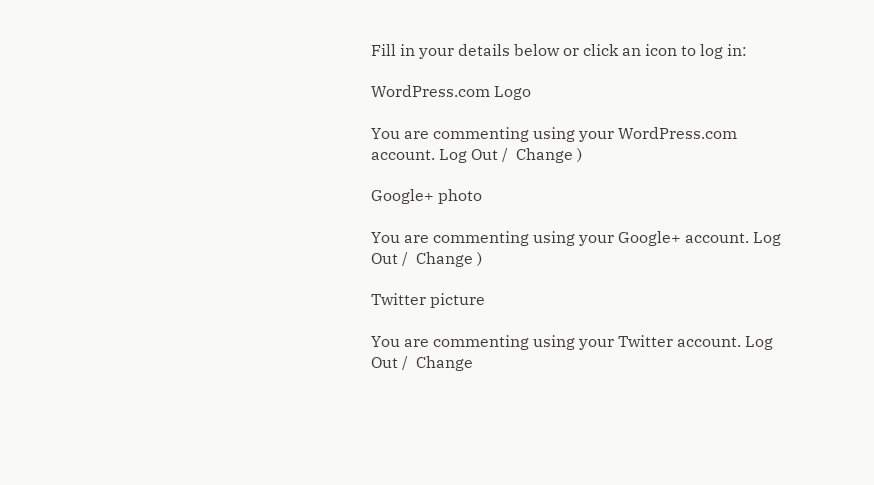Fill in your details below or click an icon to log in:

WordPress.com Logo

You are commenting using your WordPress.com account. Log Out /  Change )

Google+ photo

You are commenting using your Google+ account. Log Out /  Change )

Twitter picture

You are commenting using your Twitter account. Log Out /  Change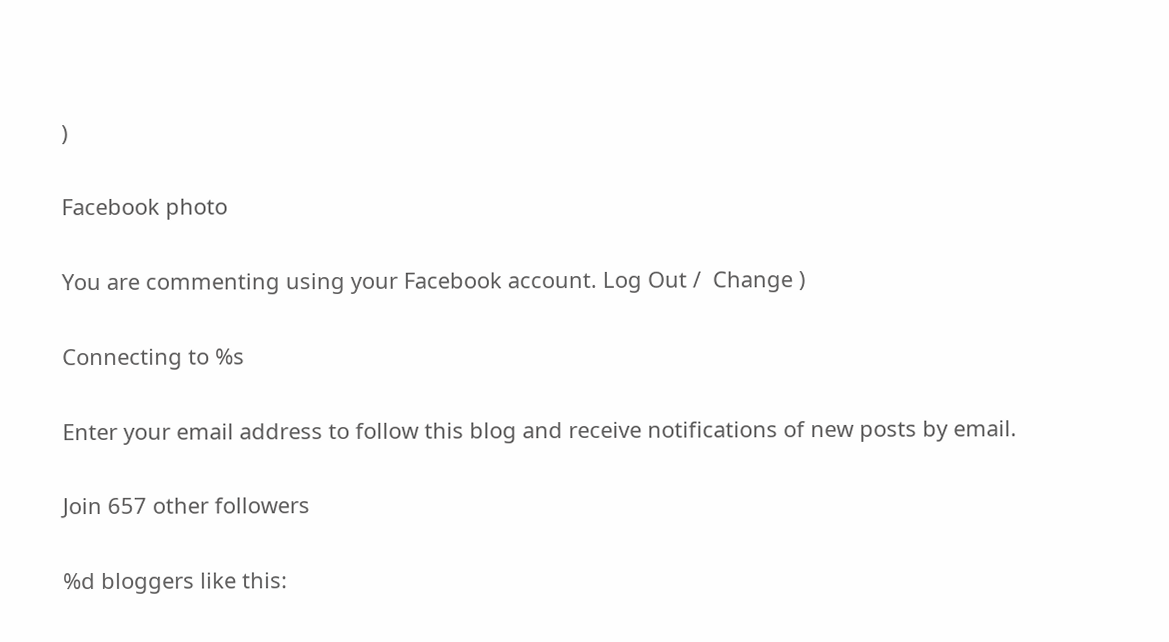)

Facebook photo

You are commenting using your Facebook account. Log Out /  Change )

Connecting to %s

Enter your email address to follow this blog and receive notifications of new posts by email.

Join 657 other followers

%d bloggers like this: